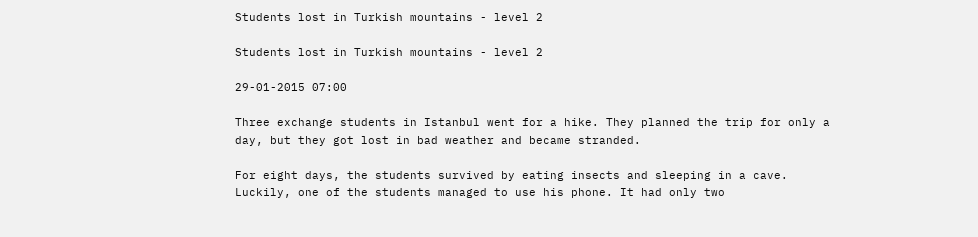Students lost in Turkish mountains - level 2

Students lost in Turkish mountains - level 2

29-01-2015 07:00

Three exchange students in Istanbul went for a hike. They planned the trip for only a day, but they got lost in bad weather and became stranded.

For eight days, the students survived by eating insects and sleeping in a cave. Luckily, one of the students managed to use his phone. It had only two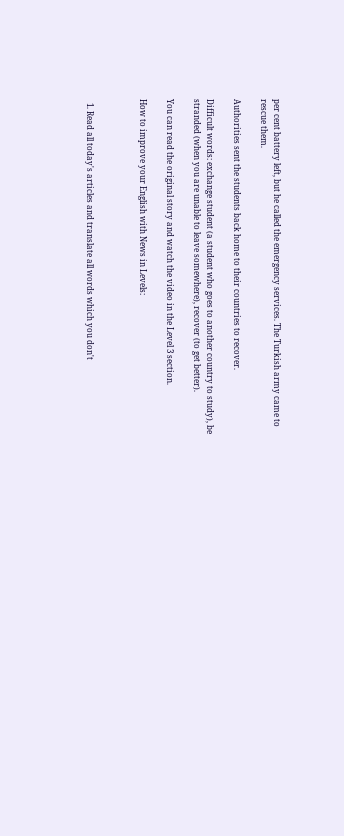per cent battery left, but he called the emergency services. The Turkish army came to rescue them.

Authorities sent the students back home to their countries to recover.

Difficult words: exchange student (a student who goes to another country to study), be stranded (when you are unable to leave somewhere), recover (to get better).

You can read the original story and watch the video in the Level 3 section.

How to improve your English with News in Levels:



  1. Read all today's articles and translate all words which you don't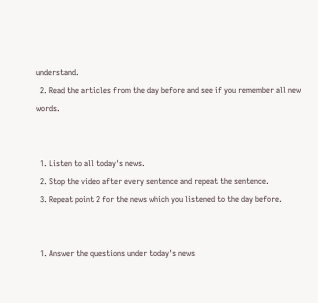understand.
  2. Read the articles from the day before and see if you remember all new words.


  1. Listen to all today's news.
  2. Stop the video after every sentence and repeat the sentence.
  3. Repeat point 2 for the news which you listened to the day before.


  1. Answer the questions under today's news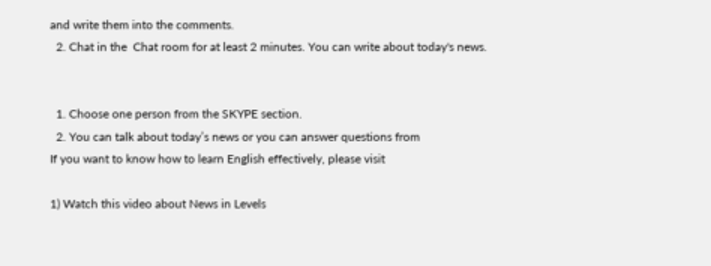and write them into the comments.
  2. Chat in the  Chat room for at least 2 minutes. You can write about today's news.


  1. Choose one person from the SKYPE section.
  2. You can talk about today’s news or you can answer questions from
If you want to know how to learn English effectively, please visit

1) Watch this video about News in Levels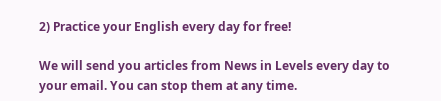2) Practice your English every day for free!

We will send you articles from News in Levels every day to your email. You can stop them at any time.